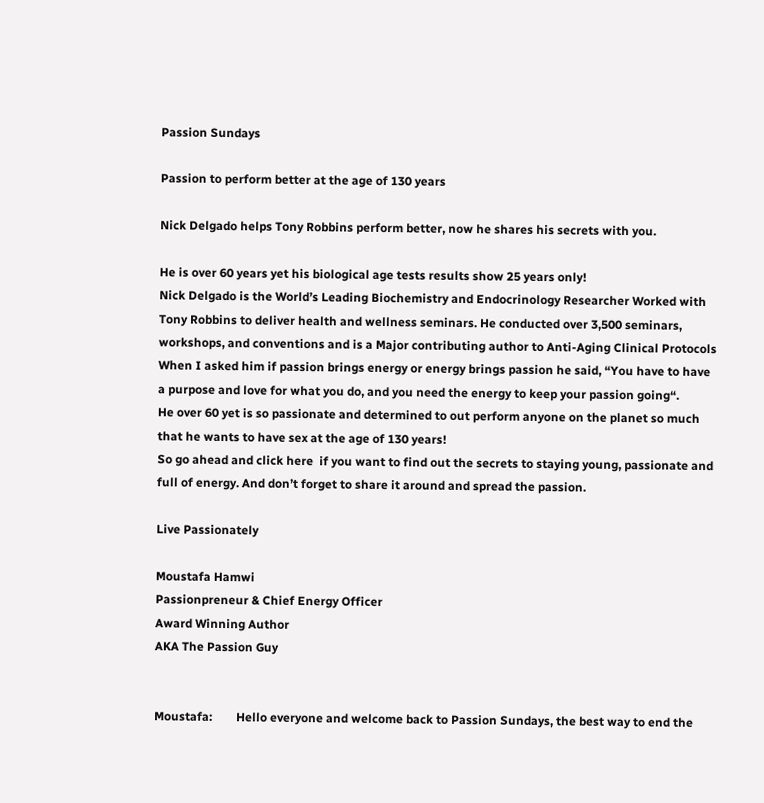Passion Sundays

Passion to perform better at the age of 130 years

Nick Delgado helps Tony Robbins perform better, now he shares his secrets with you.

He is over 60 years yet his biological age tests results show 25 years only!
Nick Delgado is the World’s Leading Biochemistry and Endocrinology Researcher Worked with Tony Robbins to deliver health and wellness seminars. He conducted over 3,500 seminars, workshops, and conventions and is a Major contributing author to Anti-Aging Clinical Protocols
When I asked him if passion brings energy or energy brings passion he said, “You have to have a purpose and love for what you do, and you need the energy to keep your passion going“.
He over 60 yet is so passionate and determined to out perform anyone on the planet so much that he wants to have sex at the age of 130 years!
So go ahead and click here  if you want to find out the secrets to staying young, passionate and full of energy. And don’t forget to share it around and spread the passion.

Live Passionately

Moustafa Hamwi
Passionpreneur & Chief Energy Officer
Award Winning Author
AKA The Passion Guy


Moustafa:        Hello everyone and welcome back to Passion Sundays, the best way to end the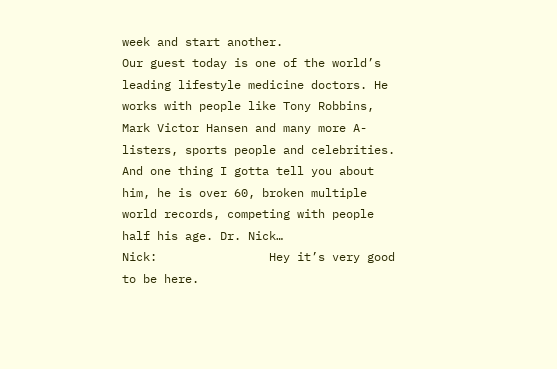week and start another.
Our guest today is one of the world’s leading lifestyle medicine doctors. He works with people like Tony Robbins, Mark Victor Hansen and many more A-listers, sports people and celebrities. And one thing I gotta tell you about him, he is over 60, broken multiple world records, competing with people half his age. Dr. Nick…
Nick:                Hey it’s very good to be here.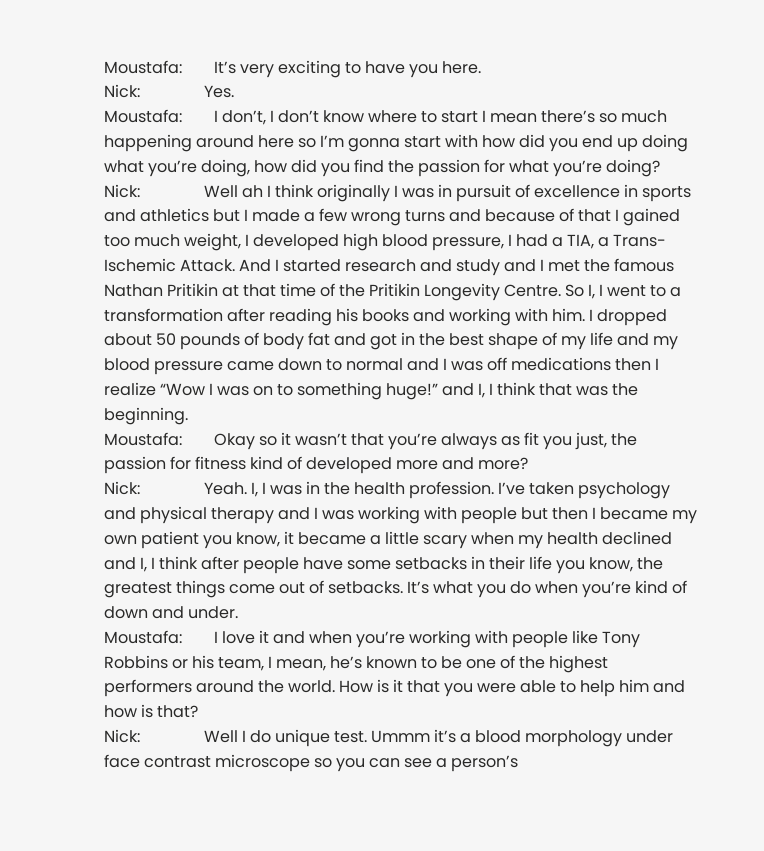Moustafa:        It’s very exciting to have you here.
Nick:                Yes.
Moustafa:        I don’t, I don’t know where to start I mean there’s so much happening around here so I’m gonna start with how did you end up doing what you’re doing, how did you find the passion for what you’re doing?
Nick:                Well ah I think originally I was in pursuit of excellence in sports and athletics but I made a few wrong turns and because of that I gained too much weight, I developed high blood pressure, I had a TIA, a Trans-Ischemic Attack. And I started research and study and I met the famous Nathan Pritikin at that time of the Pritikin Longevity Centre. So I, I went to a transformation after reading his books and working with him. I dropped about 50 pounds of body fat and got in the best shape of my life and my blood pressure came down to normal and I was off medications then I realize “Wow I was on to something huge!” and I, I think that was the beginning.
Moustafa:        Okay so it wasn’t that you’re always as fit you just, the passion for fitness kind of developed more and more?
Nick:                Yeah. I, I was in the health profession. I’ve taken psychology and physical therapy and I was working with people but then I became my own patient you know, it became a little scary when my health declined and I, I think after people have some setbacks in their life you know, the greatest things come out of setbacks. It’s what you do when you’re kind of down and under.
Moustafa:        I love it and when you’re working with people like Tony Robbins or his team, I mean, he’s known to be one of the highest performers around the world. How is it that you were able to help him and how is that?
Nick:                Well I do unique test. Ummm it’s a blood morphology under face contrast microscope so you can see a person’s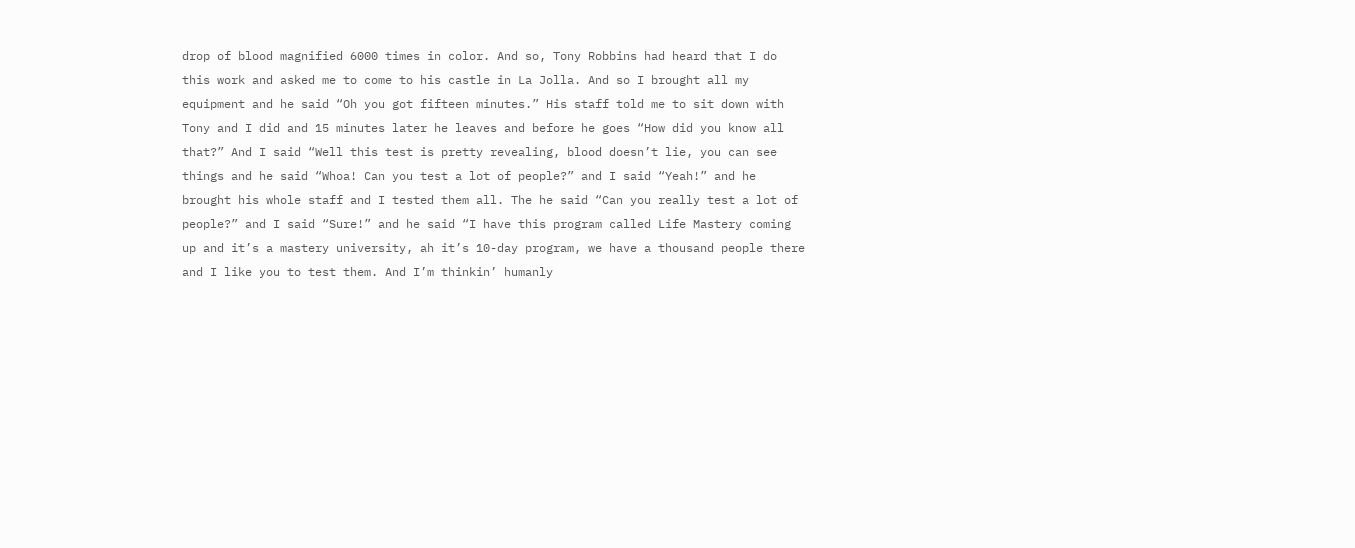drop of blood magnified 6000 times in color. And so, Tony Robbins had heard that I do this work and asked me to come to his castle in La Jolla. And so I brought all my equipment and he said “Oh you got fifteen minutes.” His staff told me to sit down with Tony and I did and 15 minutes later he leaves and before he goes “How did you know all that?” And I said “Well this test is pretty revealing, blood doesn’t lie, you can see things and he said “Whoa! Can you test a lot of people?” and I said “Yeah!” and he brought his whole staff and I tested them all. The he said “Can you really test a lot of people?” and I said “Sure!” and he said “I have this program called Life Mastery coming up and it’s a mastery university, ah it’s 10-day program, we have a thousand people there and I like you to test them. And I’m thinkin’ humanly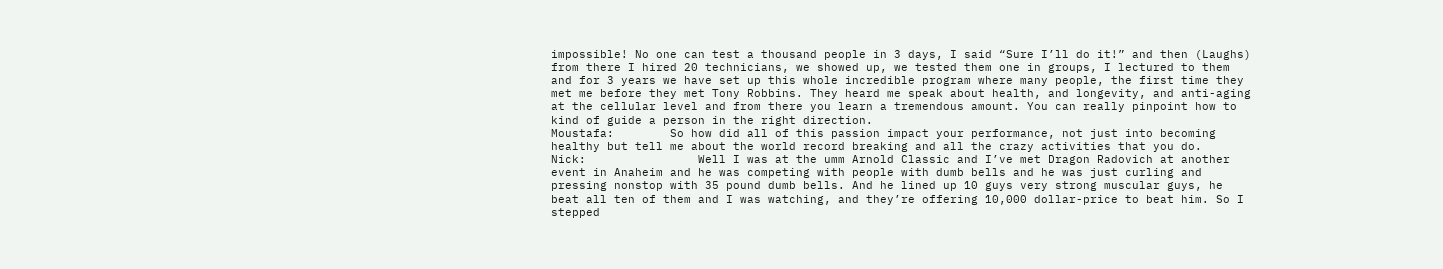impossible! No one can test a thousand people in 3 days, I said “Sure I’ll do it!” and then (Laughs) from there I hired 20 technicians, we showed up, we tested them one in groups, I lectured to them and for 3 years we have set up this whole incredible program where many people, the first time they met me before they met Tony Robbins. They heard me speak about health, and longevity, and anti-aging at the cellular level and from there you learn a tremendous amount. You can really pinpoint how to kind of guide a person in the right direction.
Moustafa:        So how did all of this passion impact your performance, not just into becoming healthy but tell me about the world record breaking and all the crazy activities that you do.
Nick:                Well I was at the umm Arnold Classic and I’ve met Dragon Radovich at another event in Anaheim and he was competing with people with dumb bells and he was just curling and pressing nonstop with 35 pound dumb bells. And he lined up 10 guys very strong muscular guys, he beat all ten of them and I was watching, and they’re offering 10,000 dollar-price to beat him. So I stepped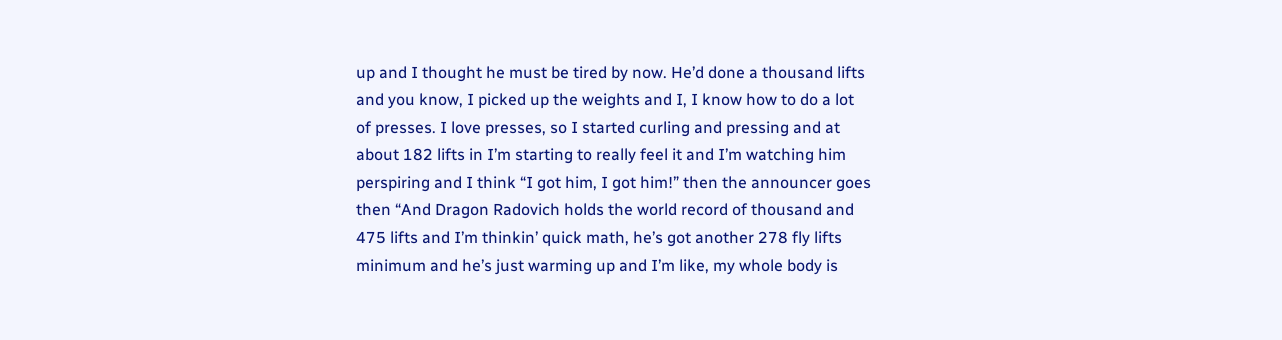up and I thought he must be tired by now. He’d done a thousand lifts and you know, I picked up the weights and I, I know how to do a lot of presses. I love presses, so I started curling and pressing and at about 182 lifts in I’m starting to really feel it and I’m watching him perspiring and I think “I got him, I got him!” then the announcer goes then “And Dragon Radovich holds the world record of thousand and 475 lifts and I’m thinkin’ quick math, he’s got another 278 fly lifts minimum and he’s just warming up and I’m like, my whole body is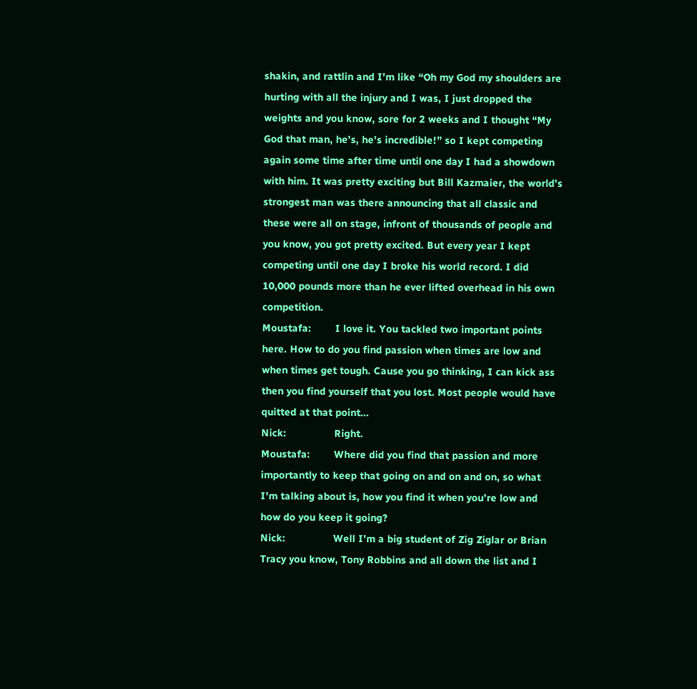shakin, and rattlin and I’m like “Oh my God my shoulders are hurting with all the injury and I was, I just dropped the weights and you know, sore for 2 weeks and I thought “My God that man, he’s, he’s incredible!” so I kept competing again some time after time until one day I had a showdown with him. It was pretty exciting but Bill Kazmaier, the world’s strongest man was there announcing that all classic and these were all on stage, infront of thousands of people and you know, you got pretty excited. But every year I kept competing until one day I broke his world record. I did 10,000 pounds more than he ever lifted overhead in his own competition.
Moustafa:        I love it. You tackled two important points here. How to do you find passion when times are low and when times get tough. Cause you go thinking, I can kick ass then you find yourself that you lost. Most people would have quitted at that point…
Nick:                Right.
Moustafa:        Where did you find that passion and more importantly to keep that going on and on and on, so what I’m talking about is, how you find it when you’re low and how do you keep it going?
Nick:                Well I’m a big student of Zig Ziglar or Brian Tracy you know, Tony Robbins and all down the list and I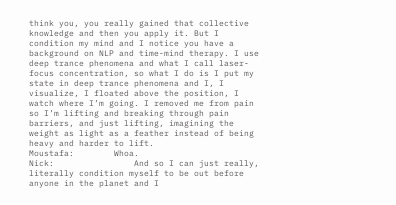think you, you really gained that collective knowledge and then you apply it. But I condition my mind and I notice you have a background on NLP and time-mind therapy. I use deep trance phenomena and what I call laser-focus concentration, so what I do is I put my state in deep trance phenomena and I, I visualize, I floated above the position, I watch where I’m going. I removed me from pain so I’m lifting and breaking through pain barriers, and just lifting, imagining the weight as light as a feather instead of being heavy and harder to lift.
Moustafa:        Whoa.
Nick:                And so I can just really, literally condition myself to be out before anyone in the planet and I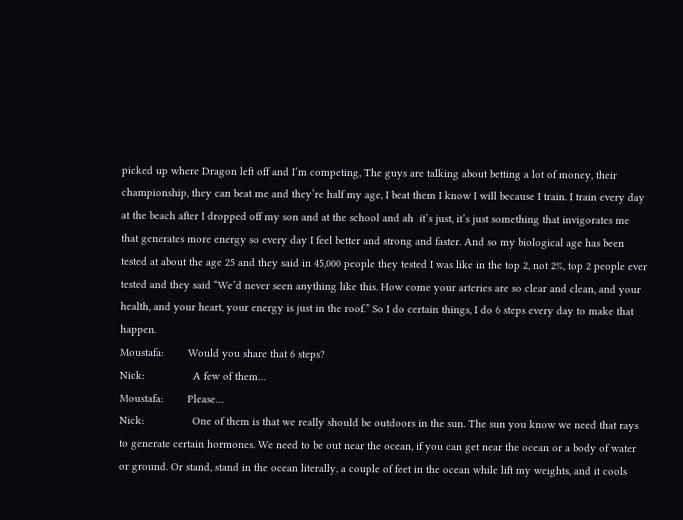picked up where Dragon left off and I’m competing, The guys are talking about betting a lot of money, their championship, they can beat me and they’re half my age, I beat them I know I will because I train. I train every day at the beach after I dropped off my son and at the school and ah  it’s just, it’s just something that invigorates me that generates more energy so every day I feel better and strong and faster. And so my biological age has been tested at about the age 25 and they said in 45,000 people they tested I was like in the top 2, not 2%, top 2 people ever tested and they said “We’d never seen anything like this. How come your arteries are so clear and clean, and your health, and your heart, your energy is just in the roof.” So I do certain things, I do 6 steps every day to make that happen.
Moustafa:        Would you share that 6 steps?
Nick:                A few of them…
Moustafa:        Please…
Nick:                One of them is that we really should be outdoors in the sun. The sun you know we need that rays to generate certain hormones. We need to be out near the ocean, if you can get near the ocean or a body of water or ground. Or stand, stand in the ocean literally, a couple of feet in the ocean while lift my weights, and it cools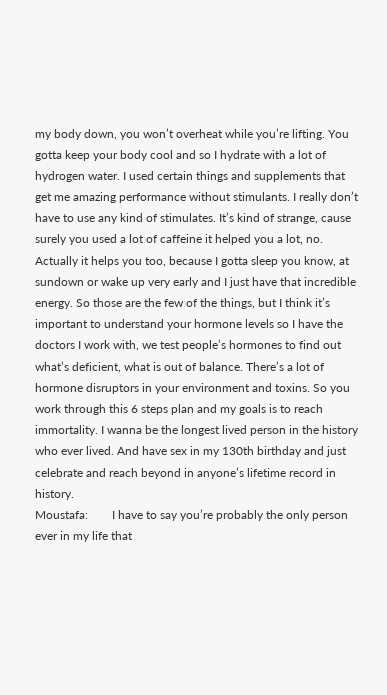my body down, you won’t overheat while you’re lifting. You gotta keep your body cool and so I hydrate with a lot of hydrogen water. I used certain things and supplements that get me amazing performance without stimulants. I really don’t have to use any kind of stimulates. It’s kind of strange, cause surely you used a lot of caffeine it helped you a lot, no. Actually it helps you too, because I gotta sleep you know, at sundown or wake up very early and I just have that incredible energy. So those are the few of the things, but I think it’s important to understand your hormone levels so I have the doctors I work with, we test people’s hormones to find out what’s deficient, what is out of balance. There’s a lot of hormone disruptors in your environment and toxins. So you work through this 6 steps plan and my goals is to reach immortality. I wanna be the longest lived person in the history who ever lived. And have sex in my 130th birthday and just celebrate and reach beyond in anyone’s lifetime record in history.
Moustafa:        I have to say you’re probably the only person ever in my life that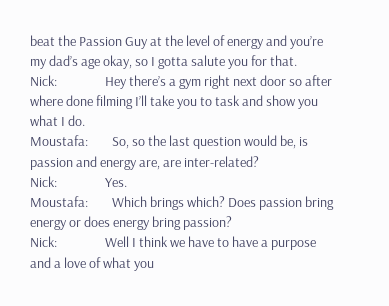beat the Passion Guy at the level of energy and you’re my dad’s age okay, so I gotta salute you for that.
Nick:                Hey there’s a gym right next door so after where done filming I’ll take you to task and show you what I do.
Moustafa:        So, so the last question would be, is passion and energy are, are inter-related?
Nick:                Yes.
Moustafa:        Which brings which? Does passion bring energy or does energy bring passion?
Nick:                Well I think we have to have a purpose and a love of what you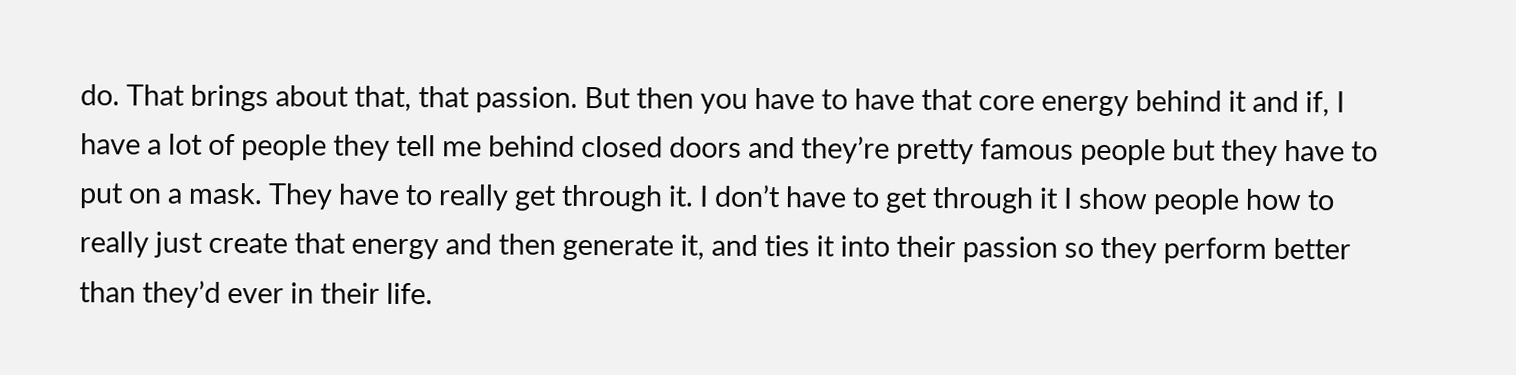do. That brings about that, that passion. But then you have to have that core energy behind it and if, I have a lot of people they tell me behind closed doors and they’re pretty famous people but they have to put on a mask. They have to really get through it. I don’t have to get through it I show people how to really just create that energy and then generate it, and ties it into their passion so they perform better than they’d ever in their life.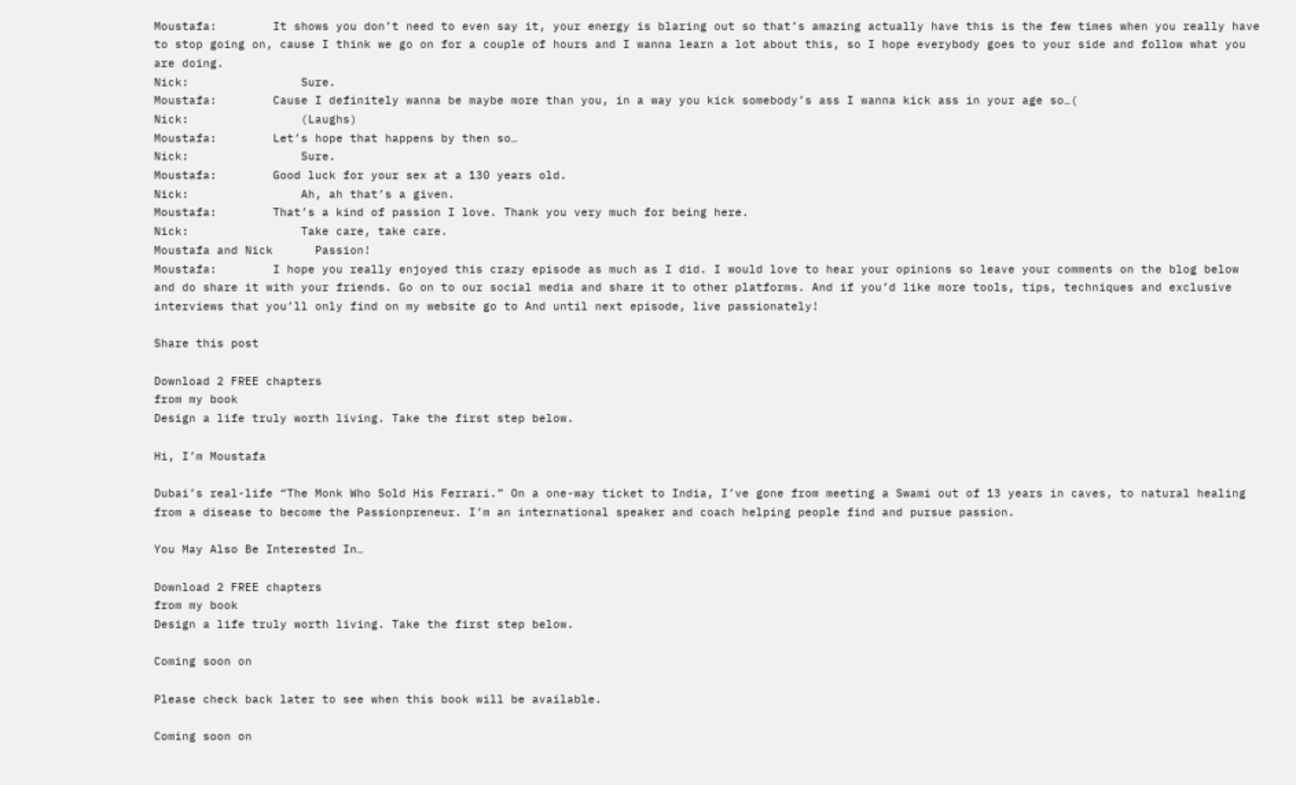Moustafa:        It shows you don’t need to even say it, your energy is blaring out so that’s amazing actually have this is the few times when you really have to stop going on, cause I think we go on for a couple of hours and I wanna learn a lot about this, so I hope everybody goes to your side and follow what you are doing.
Nick:                Sure.
Moustafa:        Cause I definitely wanna be maybe more than you, in a way you kick somebody’s ass I wanna kick ass in your age so…(
Nick:                (Laughs)
Moustafa:        Let’s hope that happens by then so…
Nick:                Sure.
Moustafa:        Good luck for your sex at a 130 years old.
Nick:                Ah, ah that’s a given.
Moustafa:        That’s a kind of passion I love. Thank you very much for being here.
Nick:                Take care, take care.
Moustafa and Nick      Passion!
Moustafa:        I hope you really enjoyed this crazy episode as much as I did. I would love to hear your opinions so leave your comments on the blog below and do share it with your friends. Go on to our social media and share it to other platforms. And if you’d like more tools, tips, techniques and exclusive interviews that you’ll only find on my website go to And until next episode, live passionately!

Share this post

Download 2 FREE chapters
from my book
Design a life truly worth living. Take the first step below.

Hi, I’m Moustafa

Dubai’s real-life “The Monk Who Sold His Ferrari.” On a one-way ticket to India, I’ve gone from meeting a Swami out of 13 years in caves, to natural healing from a disease to become the Passionpreneur. I’m an international speaker and coach helping people find and pursue passion.

You May Also Be Interested In…

Download 2 FREE chapters
from my book
Design a life truly worth living. Take the first step below.

Coming soon on

Please check back later to see when this book will be available.

Coming soon on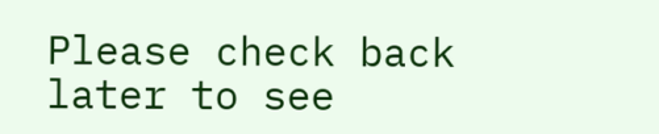Please check back later to see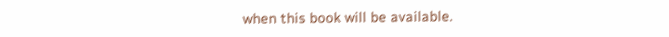when this book will be available.